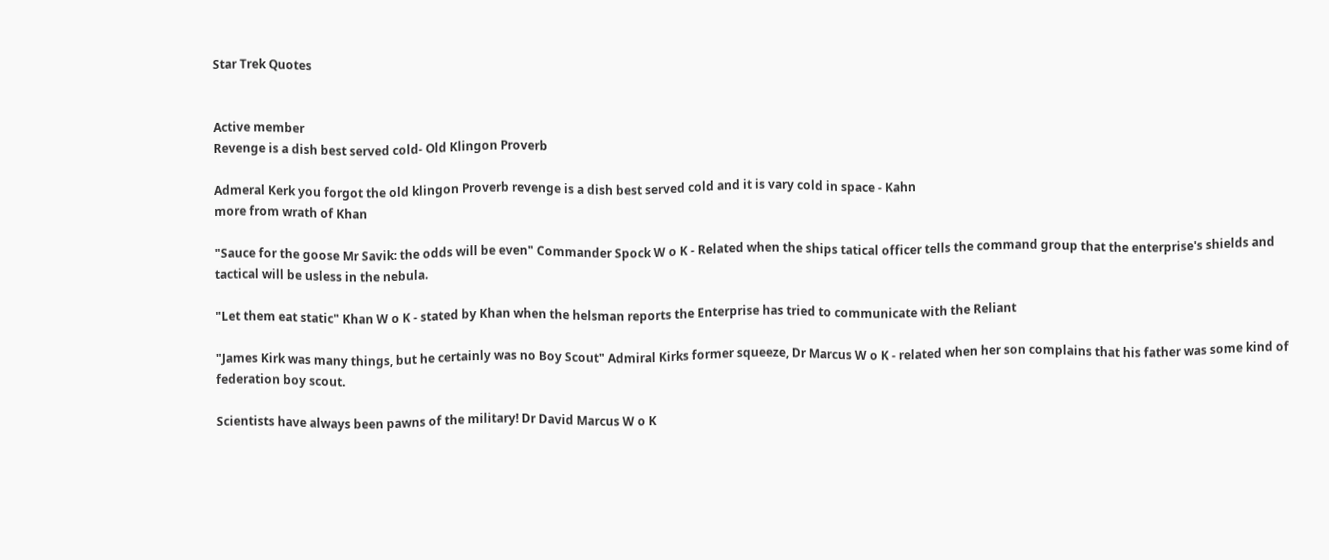Star Trek Quotes


Active member
Revenge is a dish best served cold- Old Klingon Proverb

Admeral Kerk you forgot the old klingon Proverb revenge is a dish best served cold and it is vary cold in space - Kahn
more from wrath of Khan

"Sauce for the goose Mr Savik: the odds will be even" Commander Spock W o K - Related when the ships tatical officer tells the command group that the enterprise's shields and tactical will be usless in the nebula.

"Let them eat static" Khan W o K - stated by Khan when the helsman reports the Enterprise has tried to communicate with the Reliant

"James Kirk was many things, but he certainly was no Boy Scout" Admiral Kirks former squeeze, Dr Marcus W o K - related when her son complains that his father was some kind of federation boy scout.

Scientists have always been pawns of the military! Dr David Marcus W o K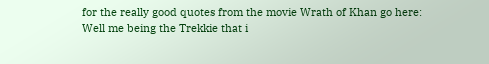for the really good quotes from the movie Wrath of Khan go here:
Well me being the Trekkie that i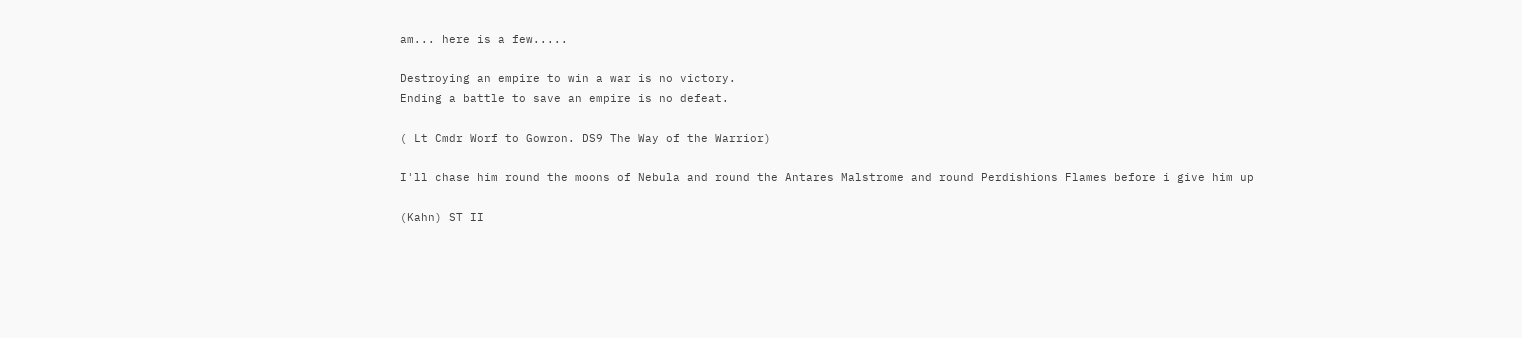am... here is a few.....

Destroying an empire to win a war is no victory.
Ending a battle to save an empire is no defeat.

( Lt Cmdr Worf to Gowron. DS9 The Way of the Warrior)

I'll chase him round the moons of Nebula and round the Antares Malstrome and round Perdishions Flames before i give him up

(Kahn) ST II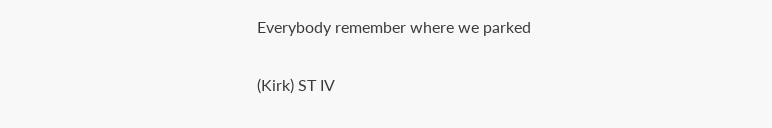Everybody remember where we parked

(Kirk) ST IV